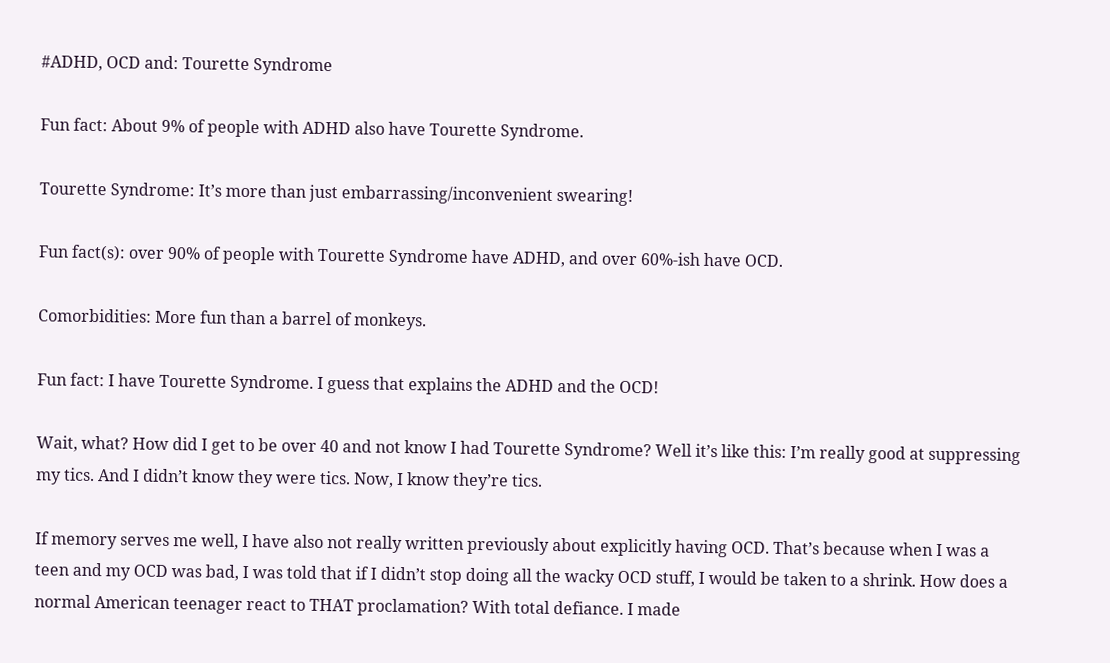#ADHD, OCD and: Tourette Syndrome

Fun fact: About 9% of people with ADHD also have Tourette Syndrome.

Tourette Syndrome: It’s more than just embarrassing/inconvenient swearing!

Fun fact(s): over 90% of people with Tourette Syndrome have ADHD, and over 60%-ish have OCD.

Comorbidities: More fun than a barrel of monkeys.

Fun fact: I have Tourette Syndrome. I guess that explains the ADHD and the OCD!

Wait, what? How did I get to be over 40 and not know I had Tourette Syndrome? Well it’s like this: I’m really good at suppressing my tics. And I didn’t know they were tics. Now, I know they’re tics.

If memory serves me well, I have also not really written previously about explicitly having OCD. That’s because when I was a teen and my OCD was bad, I was told that if I didn’t stop doing all the wacky OCD stuff, I would be taken to a shrink. How does a normal American teenager react to THAT proclamation? With total defiance. I made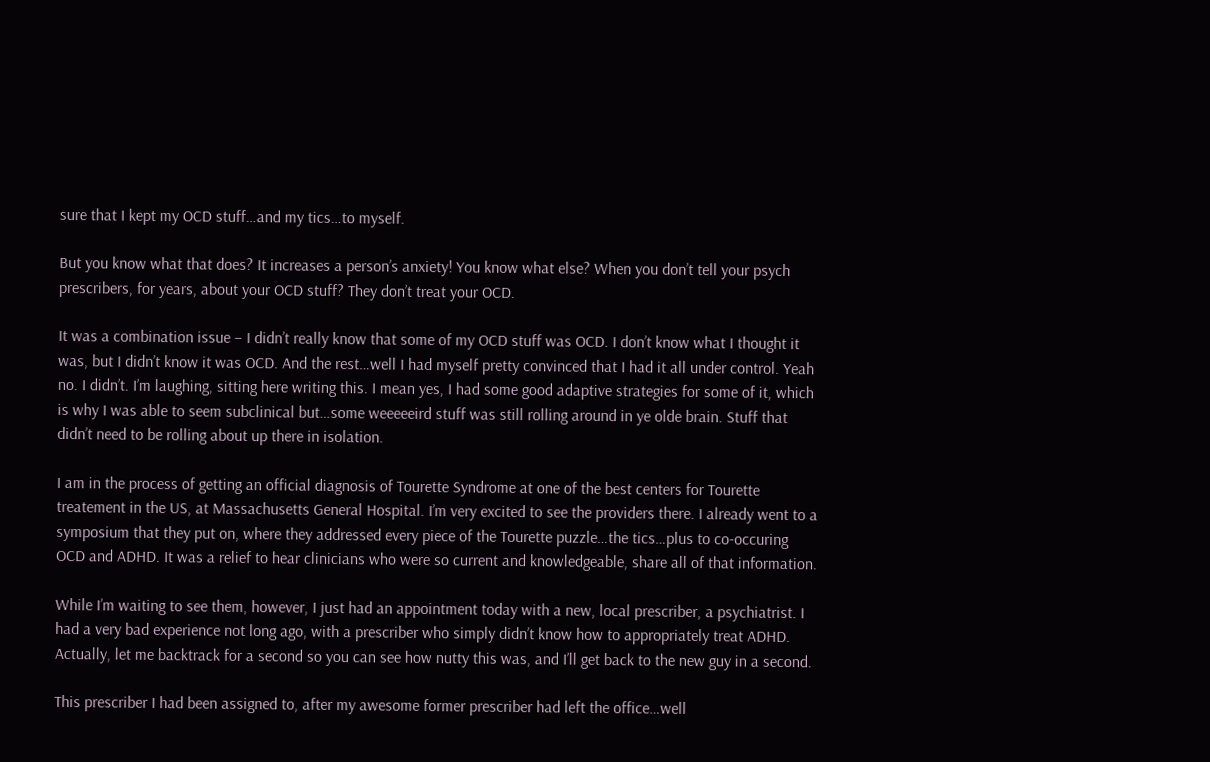sure that I kept my OCD stuff…and my tics…to myself.

But you know what that does? It increases a person’s anxiety! You know what else? When you don’t tell your psych prescribers, for years, about your OCD stuff? They don’t treat your OCD.

It was a combination issue – I didn’t really know that some of my OCD stuff was OCD. I don’t know what I thought it was, but I didn’t know it was OCD. And the rest…well I had myself pretty convinced that I had it all under control. Yeah no. I didn’t. I’m laughing, sitting here writing this. I mean yes, I had some good adaptive strategies for some of it, which is why I was able to seem subclinical but…some weeeeeird stuff was still rolling around in ye olde brain. Stuff that didn’t need to be rolling about up there in isolation.

I am in the process of getting an official diagnosis of Tourette Syndrome at one of the best centers for Tourette treatement in the US, at Massachusetts General Hospital. I’m very excited to see the providers there. I already went to a symposium that they put on, where they addressed every piece of the Tourette puzzle…the tics…plus to co-occuring OCD and ADHD. It was a relief to hear clinicians who were so current and knowledgeable, share all of that information.

While I’m waiting to see them, however, I just had an appointment today with a new, local prescriber, a psychiatrist. I had a very bad experience not long ago, with a prescriber who simply didn’t know how to appropriately treat ADHD. Actually, let me backtrack for a second so you can see how nutty this was, and I’ll get back to the new guy in a second.

This prescriber I had been assigned to, after my awesome former prescriber had left the office…well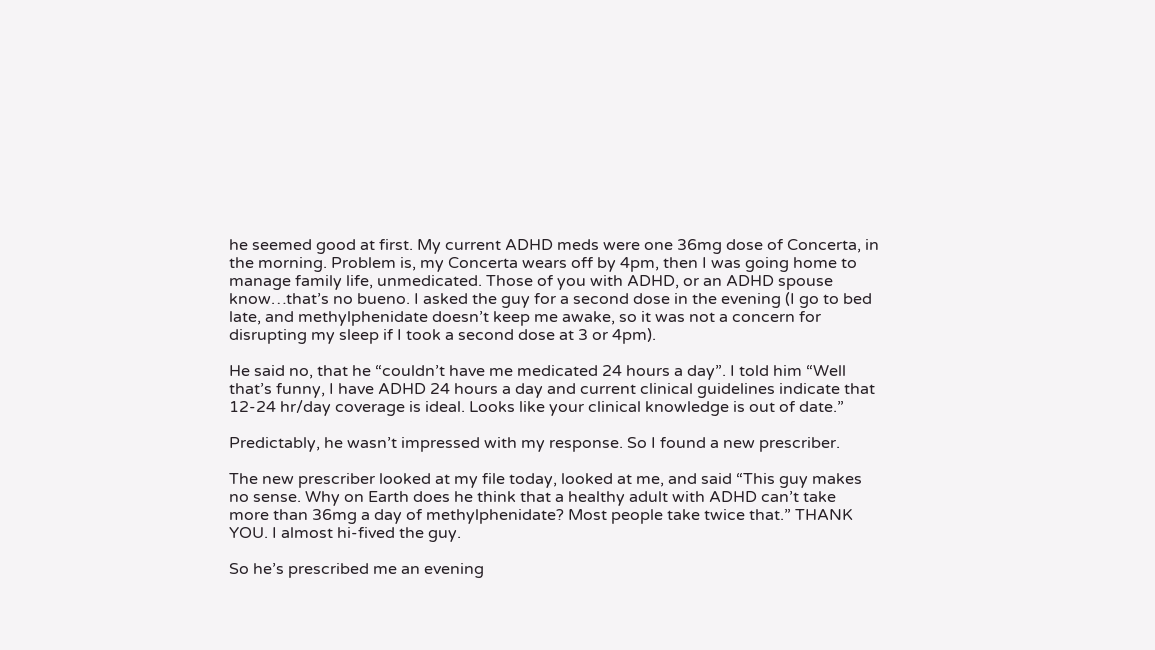he seemed good at first. My current ADHD meds were one 36mg dose of Concerta, in the morning. Problem is, my Concerta wears off by 4pm, then I was going home to manage family life, unmedicated. Those of you with ADHD, or an ADHD spouse know…that’s no bueno. I asked the guy for a second dose in the evening (I go to bed late, and methylphenidate doesn’t keep me awake, so it was not a concern for disrupting my sleep if I took a second dose at 3 or 4pm).

He said no, that he “couldn’t have me medicated 24 hours a day”. I told him “Well that’s funny, I have ADHD 24 hours a day and current clinical guidelines indicate that 12-24 hr/day coverage is ideal. Looks like your clinical knowledge is out of date.”

Predictably, he wasn’t impressed with my response. So I found a new prescriber.

The new prescriber looked at my file today, looked at me, and said “This guy makes no sense. Why on Earth does he think that a healthy adult with ADHD can’t take more than 36mg a day of methylphenidate? Most people take twice that.” THANK YOU. I almost hi-fived the guy.

So he’s prescribed me an evening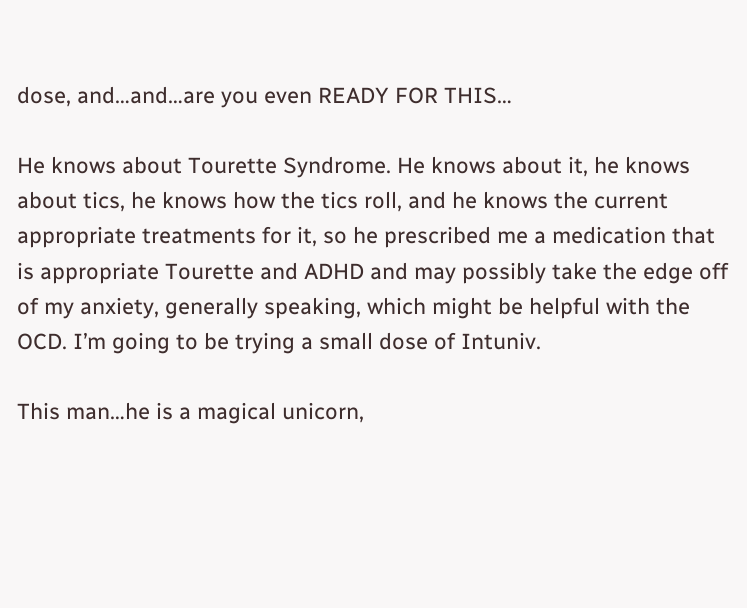dose, and…and…are you even READY FOR THIS…

He knows about Tourette Syndrome. He knows about it, he knows about tics, he knows how the tics roll, and he knows the current appropriate treatments for it, so he prescribed me a medication that is appropriate Tourette and ADHD and may possibly take the edge off of my anxiety, generally speaking, which might be helpful with the OCD. I’m going to be trying a small dose of Intuniv.

This man…he is a magical unicorn,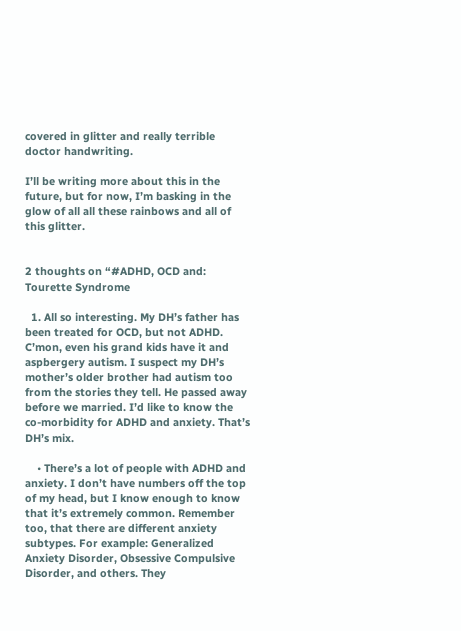covered in glitter and really terrible doctor handwriting.

I’ll be writing more about this in the future, but for now, I’m basking in the glow of all all these rainbows and all of this glitter.


2 thoughts on “#ADHD, OCD and: Tourette Syndrome

  1. All so interesting. My DH’s father has been treated for OCD, but not ADHD. C’mon, even his grand kids have it and aspbergery autism. I suspect my DH’s mother’s older brother had autism too from the stories they tell. He passed away before we married. I’d like to know the co-morbidity for ADHD and anxiety. That’s DH’s mix.

    • There’s a lot of people with ADHD and anxiety. I don’t have numbers off the top of my head, but I know enough to know that it’s extremely common. Remember too, that there are different anxiety subtypes. For example: Generalized Anxiety Disorder, Obsessive Compulsive Disorder, and others. They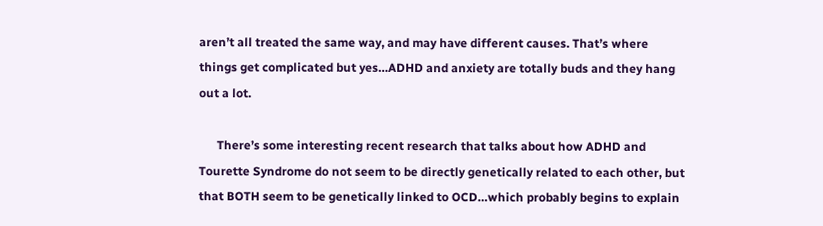aren’t all treated the same way, and may have different causes. That’s where things get complicated but yes…ADHD and anxiety are totally buds and they hang out a lot.

      There’s some interesting recent research that talks about how ADHD and Tourette Syndrome do not seem to be directly genetically related to each other, but that BOTH seem to be genetically linked to OCD…which probably begins to explain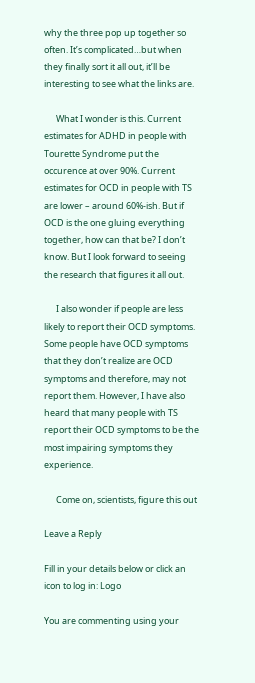why the three pop up together so often. It’s complicated…but when they finally sort it all out, it’ll be interesting to see what the links are.

      What I wonder is this. Current estimates for ADHD in people with Tourette Syndrome put the occurence at over 90%. Current estimates for OCD in people with TS are lower – around 60%-ish. But if OCD is the one gluing everything together, how can that be? I don’t know. But I look forward to seeing the research that figures it all out.

      I also wonder if people are less likely to report their OCD symptoms. Some people have OCD symptoms that they don’t realize are OCD symptoms and therefore, may not report them. However, I have also heard that many people with TS report their OCD symptoms to be the most impairing symptoms they experience.

      Come on, scientists, figure this out

Leave a Reply

Fill in your details below or click an icon to log in: Logo

You are commenting using your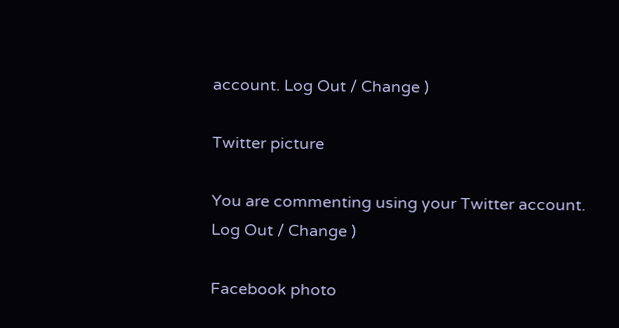account. Log Out / Change )

Twitter picture

You are commenting using your Twitter account. Log Out / Change )

Facebook photo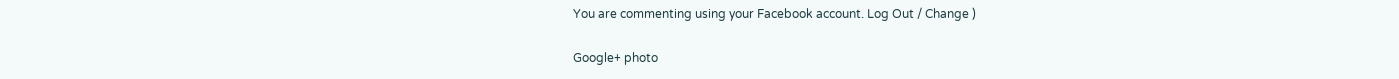You are commenting using your Facebook account. Log Out / Change )

Google+ photo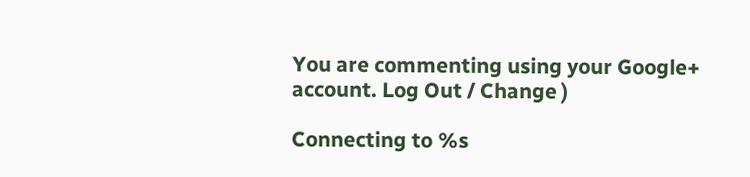You are commenting using your Google+ account. Log Out / Change )

Connecting to %s